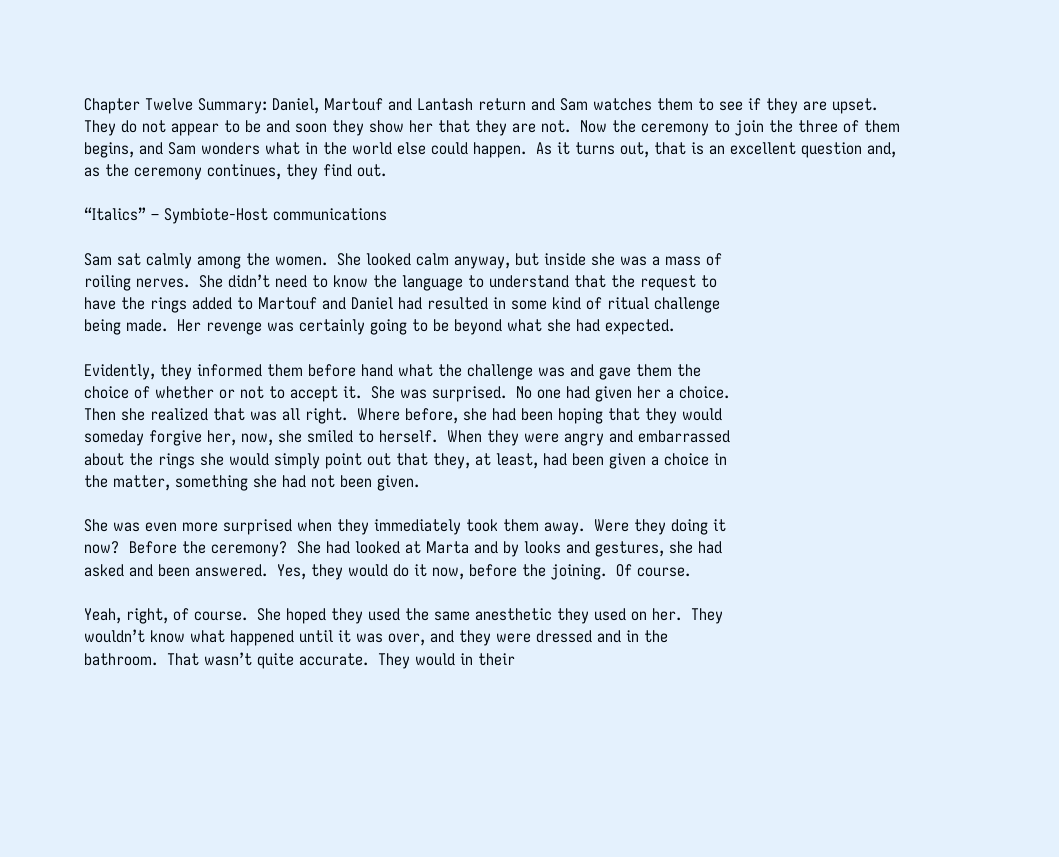Chapter Twelve Summary: Daniel, Martouf and Lantash return and Sam watches them to see if they are upset.
They do not appear to be and soon they show her that they are not.  Now the ceremony to join the three of them
begins, and Sam wonders what in the world else could happen.  As it turns out, that is an excellent question and,
as the ceremony continues, they find out.

“Italics” – Symbiote-Host communications

Sam sat calmly among the women.  She looked calm anyway, but inside she was a mass of
roiling nerves.  She didn’t need to know the language to understand that the request to
have the rings added to Martouf and Daniel had resulted in some kind of ritual challenge
being made.  Her revenge was certainly going to be beyond what she had expected.

Evidently, they informed them before hand what the challenge was and gave them the
choice of whether or not to accept it.  She was surprised.  No one had given her a choice.
Then she realized that was all right.  Where before, she had been hoping that they would
someday forgive her, now, she smiled to herself.  When they were angry and embarrassed
about the rings she would simply point out that they, at least, had been given a choice in
the matter, something she had not been given.

She was even more surprised when they immediately took them away.  Were they doing it
now?  Before the ceremony?  She had looked at Marta and by looks and gestures, she had
asked and been answered.  Yes, they would do it now, before the joining.  Of course.

Yeah, right, of course.  She hoped they used the same anesthetic they used on her.  They
wouldn’t know what happened until it was over, and they were dressed and in the
bathroom.  That wasn’t quite accurate.  They would in their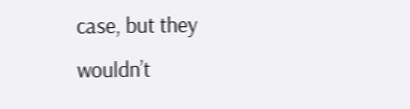case, but they wouldn’t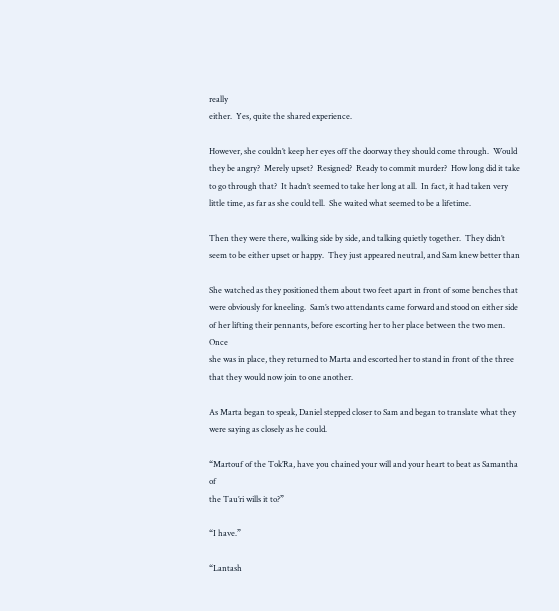really
either.  Yes, quite the shared experience.

However, she couldn’t keep her eyes off the doorway they should come through.  Would
they be angry?  Merely upset?  Resigned?  Ready to commit murder?  How long did it take
to go through that?  It hadn’t seemed to take her long at all.  In fact, it had taken very
little time, as far as she could tell.  She waited what seemed to be a lifetime.

Then they were there, walking side by side, and talking quietly together.  They didn’t
seem to be either upset or happy.  They just appeared neutral, and Sam knew better than

She watched as they positioned them about two feet apart in front of some benches that
were obviously for kneeling.  Sam’s two attendants came forward and stood on either side
of her lifting their pennants, before escorting her to her place between the two men.  Once
she was in place, they returned to Marta and escorted her to stand in front of the three
that they would now join to one another.

As Marta began to speak, Daniel stepped closer to Sam and began to translate what they
were saying as closely as he could.

“Martouf of the Tok’Ra, have you chained your will and your heart to beat as Samantha of
the Tau’ri wills it to?”

“I have.”

“Lantash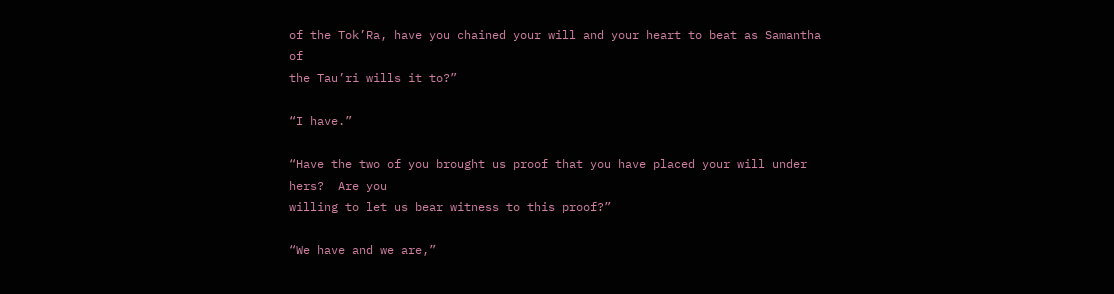of the Tok’Ra, have you chained your will and your heart to beat as Samantha of
the Tau’ri wills it to?”

“I have.”

“Have the two of you brought us proof that you have placed your will under hers?  Are you
willing to let us bear witness to this proof?”

“We have and we are,”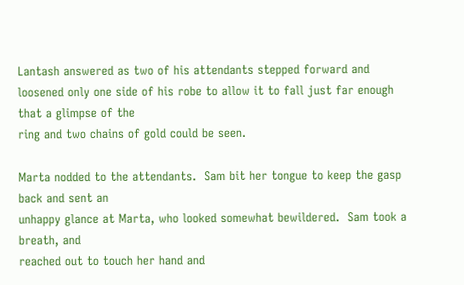Lantash answered as two of his attendants stepped forward and
loosened only one side of his robe to allow it to fall just far enough that a glimpse of the
ring and two chains of gold could be seen.

Marta nodded to the attendants.  Sam bit her tongue to keep the gasp back and sent an
unhappy glance at Marta, who looked somewhat bewildered.  Sam took a breath, and
reached out to touch her hand and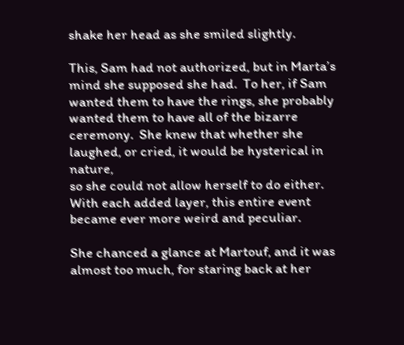shake her head as she smiled slightly.

This, Sam had not authorized, but in Marta’s mind she supposed she had.  To her, if Sam
wanted them to have the rings, she probably wanted them to have all of the bizarre
ceremony.  She knew that whether she laughed, or cried, it would be hysterical in nature,
so she could not allow herself to do either.  With each added layer, this entire event
became ever more weird and peculiar.

She chanced a glance at Martouf, and it was almost too much, for staring back at her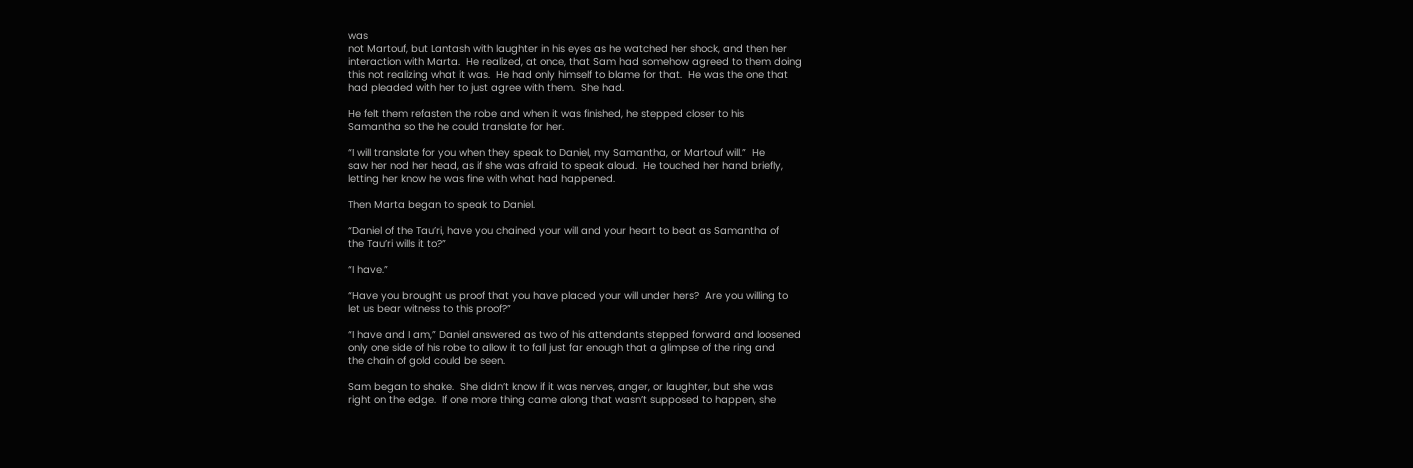was
not Martouf, but Lantash with laughter in his eyes as he watched her shock, and then her
interaction with Marta.  He realized, at once, that Sam had somehow agreed to them doing
this not realizing what it was.  He had only himself to blame for that.  He was the one that
had pleaded with her to just agree with them.  She had.

He felt them refasten the robe and when it was finished, he stepped closer to his
Samantha so the he could translate for her.

“I will translate for you when they speak to Daniel, my Samantha, or Martouf will.”  He
saw her nod her head, as if she was afraid to speak aloud.  He touched her hand briefly,
letting her know he was fine with what had happened.

Then Marta began to speak to Daniel.

“Daniel of the Tau’ri, have you chained your will and your heart to beat as Samantha of
the Tau’ri wills it to?”

“I have.”

“Have you brought us proof that you have placed your will under hers?  Are you willing to
let us bear witness to this proof?”

“I have and I am,” Daniel answered as two of his attendants stepped forward and loosened
only one side of his robe to allow it to fall just far enough that a glimpse of the ring and
the chain of gold could be seen.

Sam began to shake.  She didn’t know if it was nerves, anger, or laughter, but she was
right on the edge.  If one more thing came along that wasn’t supposed to happen, she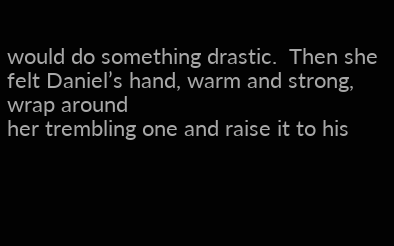would do something drastic.  Then she felt Daniel’s hand, warm and strong, wrap around
her trembling one and raise it to his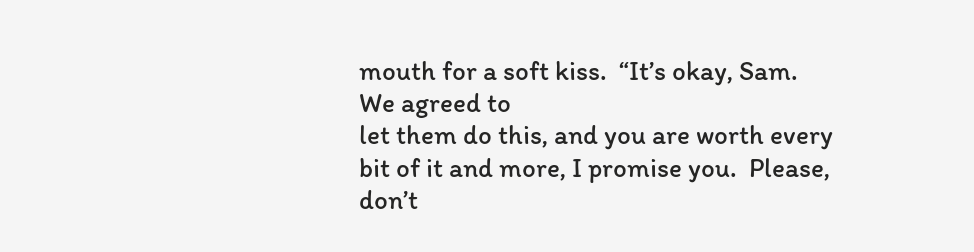mouth for a soft kiss.  “It’s okay, Sam.  We agreed to
let them do this, and you are worth every bit of it and more, I promise you.  Please, don’t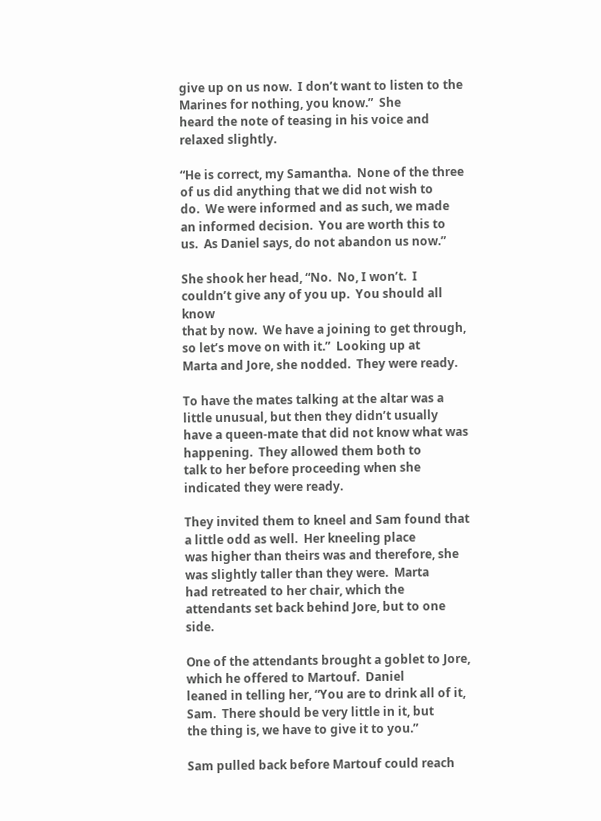give up on us now.  I don’t want to listen to the Marines for nothing, you know.”  She
heard the note of teasing in his voice and relaxed slightly.

“He is correct, my Samantha.  None of the three of us did anything that we did not wish to
do.  We were informed and as such, we made an informed decision.  You are worth this to
us.  As Daniel says, do not abandon us now.”

She shook her head, “No.  No, I won’t.  I couldn’t give any of you up.  You should all know
that by now.  We have a joining to get through, so let’s move on with it.”  Looking up at
Marta and Jore, she nodded.  They were ready.

To have the mates talking at the altar was a little unusual, but then they didn’t usually
have a queen-mate that did not know what was happening.  They allowed them both to
talk to her before proceeding when she indicated they were ready.

They invited them to kneel and Sam found that a little odd as well.  Her kneeling place
was higher than theirs was and therefore, she was slightly taller than they were.  Marta
had retreated to her chair, which the attendants set back behind Jore, but to one side.

One of the attendants brought a goblet to Jore, which he offered to Martouf.  Daniel
leaned in telling her, “You are to drink all of it, Sam.  There should be very little in it, but
the thing is, we have to give it to you.”

Sam pulled back before Martouf could reach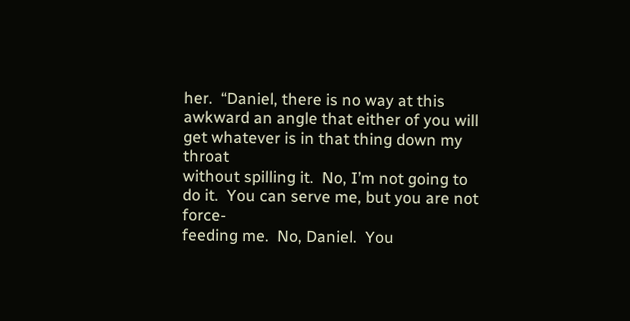her.  “Daniel, there is no way at this
awkward an angle that either of you will get whatever is in that thing down my throat
without spilling it.  No, I’m not going to do it.  You can serve me, but you are not force-
feeding me.  No, Daniel.  You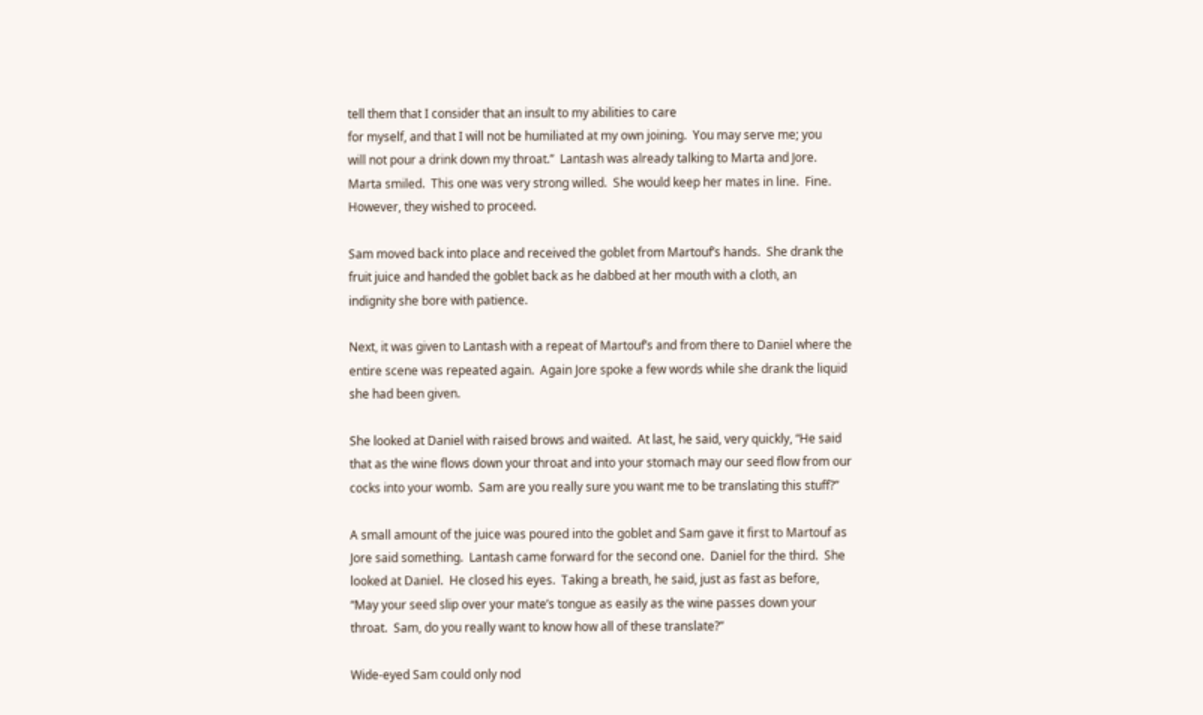tell them that I consider that an insult to my abilities to care
for myself, and that I will not be humiliated at my own joining.  You may serve me; you
will not pour a drink down my throat.”  Lantash was already talking to Marta and Jore.
Marta smiled.  This one was very strong willed.  She would keep her mates in line.  Fine.
However, they wished to proceed.

Sam moved back into place and received the goblet from Martouf’s hands.  She drank the
fruit juice and handed the goblet back as he dabbed at her mouth with a cloth, an
indignity she bore with patience.

Next, it was given to Lantash with a repeat of Martouf’s and from there to Daniel where the
entire scene was repeated again.  Again Jore spoke a few words while she drank the liquid
she had been given.

She looked at Daniel with raised brows and waited.  At last, he said, very quickly, “He said
that as the wine flows down your throat and into your stomach may our seed flow from our
cocks into your womb.  Sam are you really sure you want me to be translating this stuff?”

A small amount of the juice was poured into the goblet and Sam gave it first to Martouf as
Jore said something.  Lantash came forward for the second one.  Daniel for the third.  She
looked at Daniel.  He closed his eyes.  Taking a breath, he said, just as fast as before,
“May your seed slip over your mate’s tongue as easily as the wine passes down your
throat.  Sam, do you really want to know how all of these translate?”

Wide-eyed Sam could only nod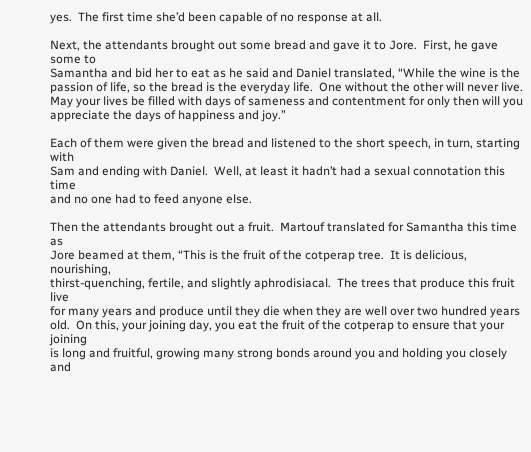yes.  The first time she’d been capable of no response at all.

Next, the attendants brought out some bread and gave it to Jore.  First, he gave some to
Samantha and bid her to eat as he said and Daniel translated, “While the wine is the
passion of life, so the bread is the everyday life.  One without the other will never live.
May your lives be filled with days of sameness and contentment for only then will you
appreciate the days of happiness and joy.”

Each of them were given the bread and listened to the short speech, in turn, starting with
Sam and ending with Daniel.  Well, at least it hadn’t had a sexual connotation this time
and no one had to feed anyone else.

Then the attendants brought out a fruit.  Martouf translated for Samantha this time as
Jore beamed at them, “This is the fruit of the cotperap tree.  It is delicious, nourishing,
thirst-quenching, fertile, and slightly aphrodisiacal.  The trees that produce this fruit live
for many years and produce until they die when they are well over two hundred years
old.  On this, your joining day, you eat the fruit of the cotperap to ensure that your joining
is long and fruitful, growing many strong bonds around you and holding you closely and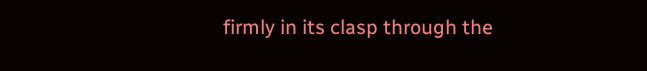firmly in its clasp through the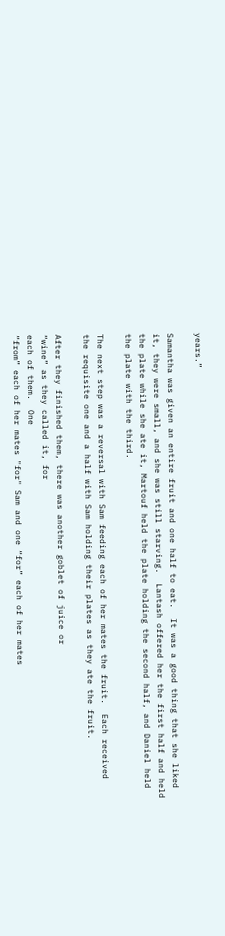years.”

Samantha was given an entire fruit and one half to eat.  It was a good thing that she liked
it, they were small, and she was still starving.  Lantash offered her the first half and held
the plate while she ate it, Martouf held the plate holding the second half, and Daniel held
the plate with the third.

The next step was a reversal with Sam feeding each of her mates the fruit.  Each received
the requisite one and a half with Sam holding their plates as they ate the fruit.

After they finished them, there was another goblet of juice or
“wine” as they called it, for
each of them.  One
“from” each of her mates "for" Sam and one “for” each of her mates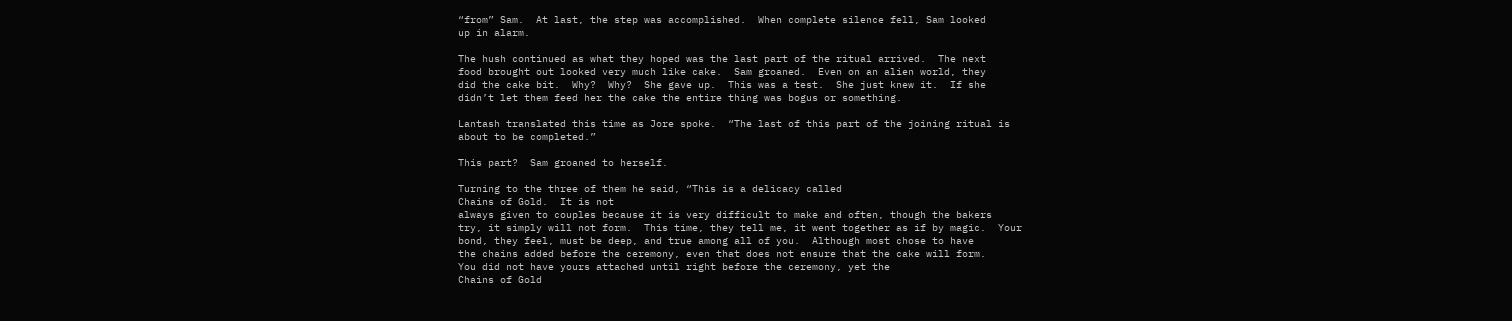“from” Sam.  At last, the step was accomplished.  When complete silence fell, Sam looked
up in alarm.

The hush continued as what they hoped was the last part of the ritual arrived.  The next
food brought out looked very much like cake.  Sam groaned.  Even on an alien world, they
did the cake bit.  Why?  Why?  She gave up.  This was a test.  She just knew it.  If she
didn’t let them feed her the cake the entire thing was bogus or something.

Lantash translated this time as Jore spoke.  “The last of this part of the joining ritual is
about to be completed.”

This part?  Sam groaned to herself.

Turning to the three of them he said, “This is a delicacy called
Chains of Gold.  It is not
always given to couples because it is very difficult to make and often, though the bakers
try, it simply will not form.  This time, they tell me, it went together as if by magic.  Your
bond, they feel, must be deep, and true among all of you.  Although most chose to have
the chains added before the ceremony, even that does not ensure that the cake will form.
You did not have yours attached until right before the ceremony, yet the
Chains of Gold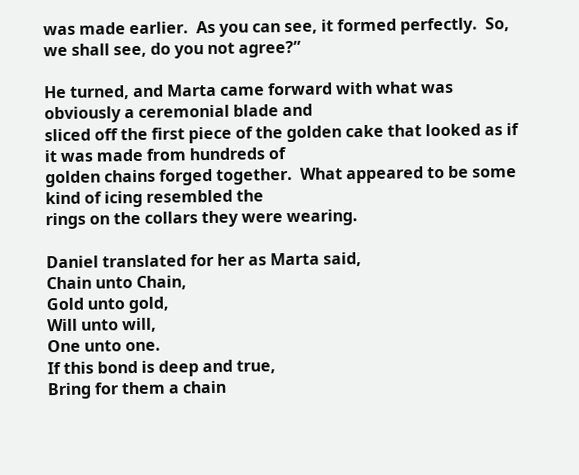was made earlier.  As you can see, it formed perfectly.  So, we shall see, do you not agree?”

He turned, and Marta came forward with what was obviously a ceremonial blade and
sliced off the first piece of the golden cake that looked as if it was made from hundreds of
golden chains forged together.  What appeared to be some kind of icing resembled the
rings on the collars they were wearing.

Daniel translated for her as Marta said,
Chain unto Chain,
Gold unto gold,
Will unto will,
One unto one.
If this bond is deep and true,
Bring for them a chain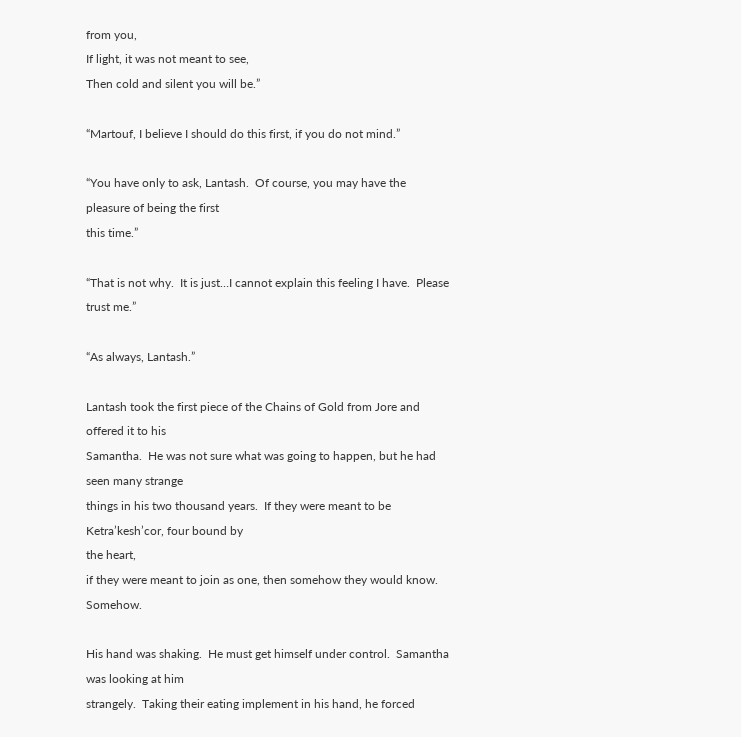from you,
If light, it was not meant to see,
Then cold and silent you will be.”

“Martouf, I believe I should do this first, if you do not mind.”

“You have only to ask, Lantash.  Of course, you may have the pleasure of being the first
this time.”

“That is not why.  It is just…I cannot explain this feeling I have.  Please trust me.”

“As always, Lantash.”

Lantash took the first piece of the Chains of Gold from Jore and offered it to his
Samantha.  He was not sure what was going to happen, but he had seen many strange
things in his two thousand years.  If they were meant to be
Ketra’kesh’cor, four bound by
the heart,
if they were meant to join as one, then somehow they would know.  Somehow.

His hand was shaking.  He must get himself under control.  Samantha was looking at him
strangely.  Taking their eating implement in his hand, he forced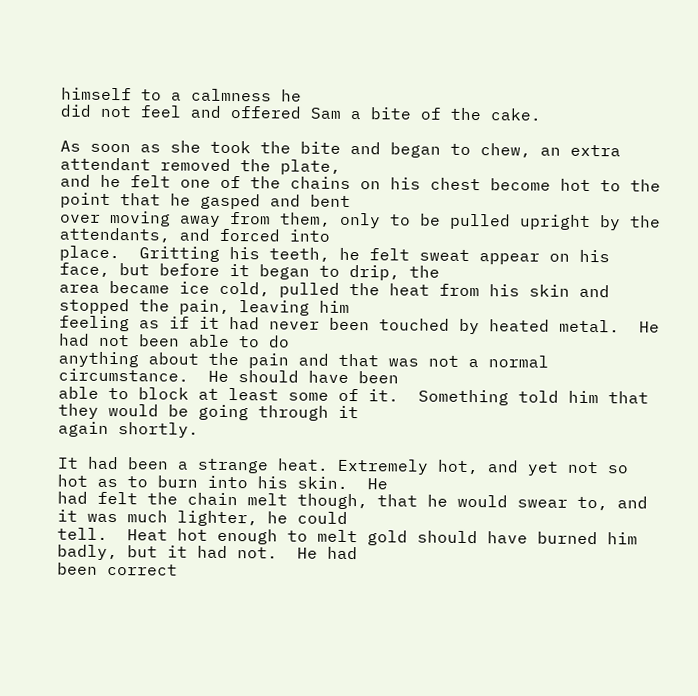himself to a calmness he
did not feel and offered Sam a bite of the cake.

As soon as she took the bite and began to chew, an extra attendant removed the plate,
and he felt one of the chains on his chest become hot to the point that he gasped and bent
over moving away from them, only to be pulled upright by the attendants, and forced into
place.  Gritting his teeth, he felt sweat appear on his face, but before it began to drip, the
area became ice cold, pulled the heat from his skin and stopped the pain, leaving him
feeling as if it had never been touched by heated metal.  He had not been able to do
anything about the pain and that was not a normal circumstance.  He should have been
able to block at least some of it.  Something told him that they would be going through it
again shortly.

It had been a strange heat. Extremely hot, and yet not so hot as to burn into his skin.  He
had felt the chain melt though, that he would swear to, and it was much lighter, he could
tell.  Heat hot enough to melt gold should have burned him badly, but it had not.  He had
been correct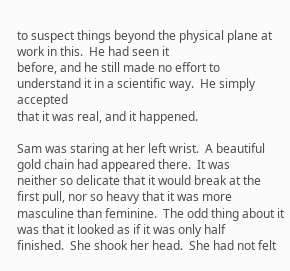to suspect things beyond the physical plane at work in this.  He had seen it
before, and he still made no effort to understand it in a scientific way.  He simply accepted
that it was real, and it happened.

Sam was staring at her left wrist.  A beautiful gold chain had appeared there.  It was
neither so delicate that it would break at the first pull, nor so heavy that it was more
masculine than feminine.  The odd thing about it was that it looked as if it was only half
finished.  She shook her head.  She had not felt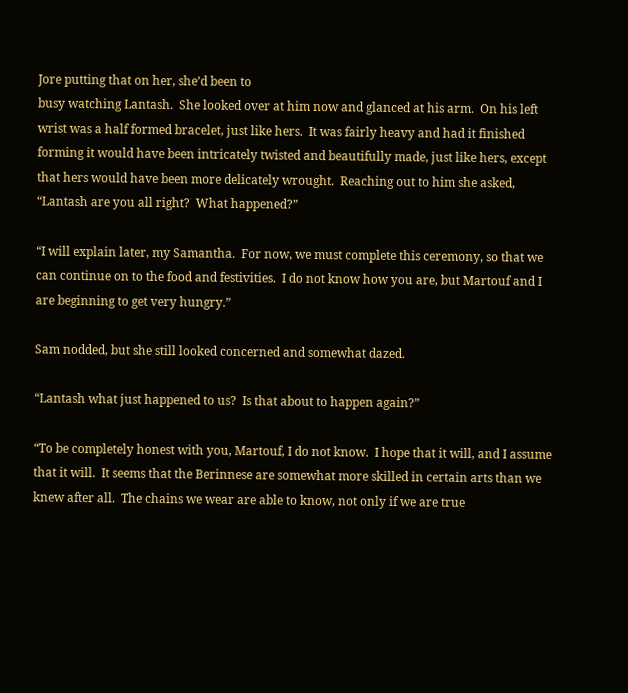Jore putting that on her, she’d been to
busy watching Lantash.  She looked over at him now and glanced at his arm.  On his left
wrist was a half formed bracelet, just like hers.  It was fairly heavy and had it finished
forming it would have been intricately twisted and beautifully made, just like hers, except
that hers would have been more delicately wrought.  Reaching out to him she asked,
“Lantash are you all right?  What happened?”

“I will explain later, my Samantha.  For now, we must complete this ceremony, so that we
can continue on to the food and festivities.  I do not know how you are, but Martouf and I
are beginning to get very hungry.”

Sam nodded, but she still looked concerned and somewhat dazed.

“Lantash what just happened to us?  Is that about to happen again?”

“To be completely honest with you, Martouf, I do not know.  I hope that it will, and I assume
that it will.  It seems that the Berinnese are somewhat more skilled in certain arts than we
knew after all.  The chains we wear are able to know, not only if we are true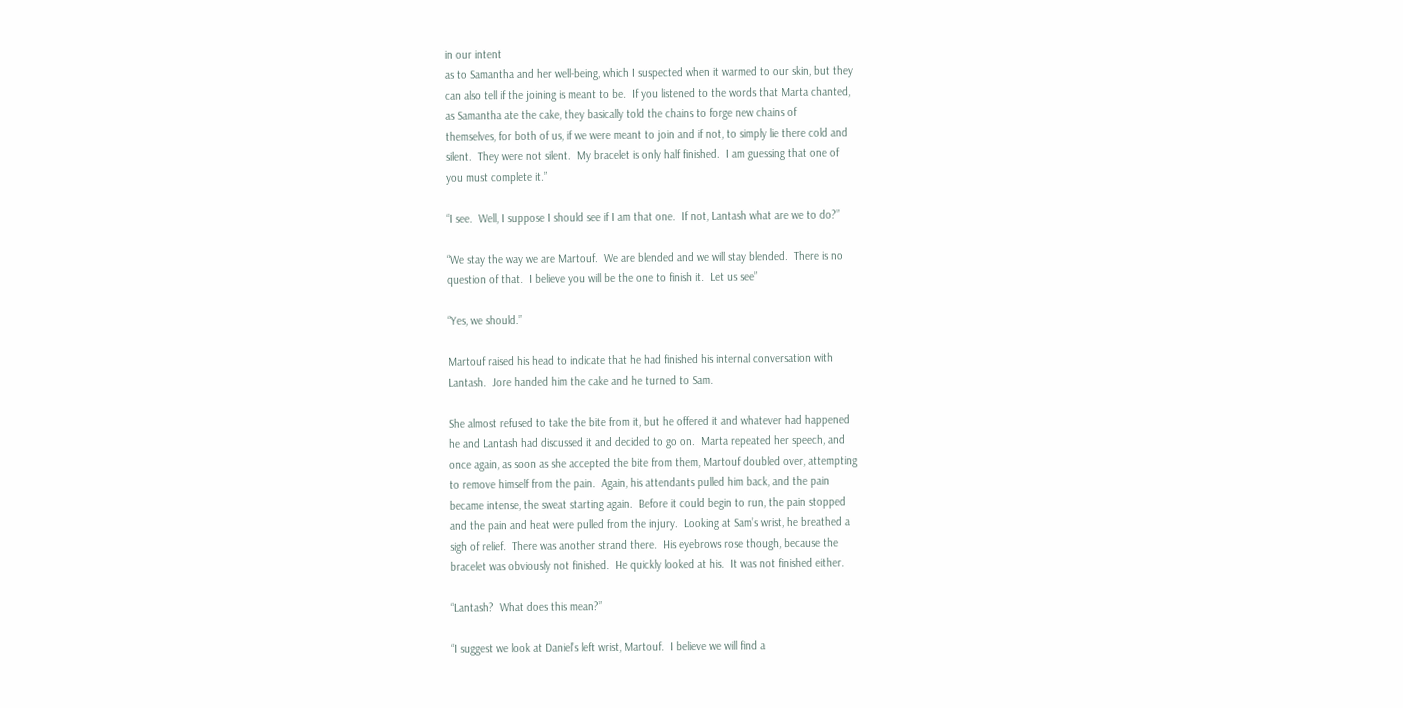in our intent
as to Samantha and her well-being, which I suspected when it warmed to our skin, but they
can also tell if the joining is meant to be.  If you listened to the words that Marta chanted,
as Samantha ate the cake, they basically told the chains to forge new chains of
themselves, for both of us, if we were meant to join and if not, to simply lie there cold and
silent.  They were not silent.  My bracelet is only half finished.  I am guessing that one of
you must complete it.”

“I see.  Well, I suppose I should see if I am that one.  If not, Lantash what are we to do?”

“We stay the way we are Martouf.  We are blended and we will stay blended.  There is no
question of that.  I believe you will be the one to finish it.  Let us see”

“Yes, we should.”

Martouf raised his head to indicate that he had finished his internal conversation with
Lantash.  Jore handed him the cake and he turned to Sam.

She almost refused to take the bite from it, but he offered it and whatever had happened
he and Lantash had discussed it and decided to go on.  Marta repeated her speech, and
once again, as soon as she accepted the bite from them, Martouf doubled over, attempting
to remove himself from the pain.  Again, his attendants pulled him back, and the pain
became intense, the sweat starting again.  Before it could begin to run, the pain stopped
and the pain and heat were pulled from the injury.  Looking at Sam’s wrist, he breathed a
sigh of relief.  There was another strand there.  His eyebrows rose though, because the
bracelet was obviously not finished.  He quickly looked at his.  It was not finished either.

“Lantash?  What does this mean?”

“I suggest we look at Daniel’s left wrist, Martouf.  I believe we will find a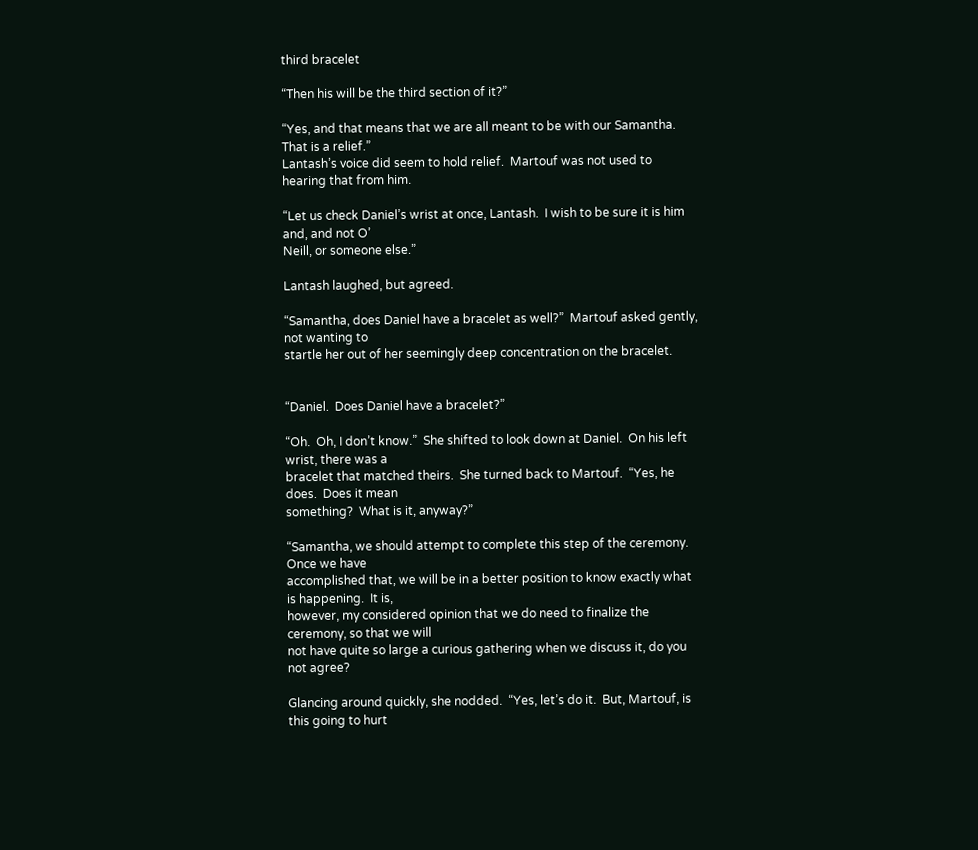third bracelet

“Then his will be the third section of it?”

“Yes, and that means that we are all meant to be with our Samantha.  That is a relief.”
Lantash’s voice did seem to hold relief.  Martouf was not used to hearing that from him.

“Let us check Daniel’s wrist at once, Lantash.  I wish to be sure it is him and, and not O’
Neill, or someone else.”

Lantash laughed, but agreed.

“Samantha, does Daniel have a bracelet as well?”  Martouf asked gently, not wanting to
startle her out of her seemingly deep concentration on the bracelet.


“Daniel.  Does Daniel have a bracelet?”

“Oh.  Oh, I don’t know.”  She shifted to look down at Daniel.  On his left wrist, there was a
bracelet that matched theirs.  She turned back to Martouf.  “Yes, he does.  Does it mean
something?  What is it, anyway?”

“Samantha, we should attempt to complete this step of the ceremony.  Once we have
accomplished that, we will be in a better position to know exactly what is happening.  It is,
however, my considered opinion that we do need to finalize the ceremony, so that we will
not have quite so large a curious gathering when we discuss it, do you not agree?

Glancing around quickly, she nodded.  “Yes, let’s do it.  But, Martouf, is this going to hurt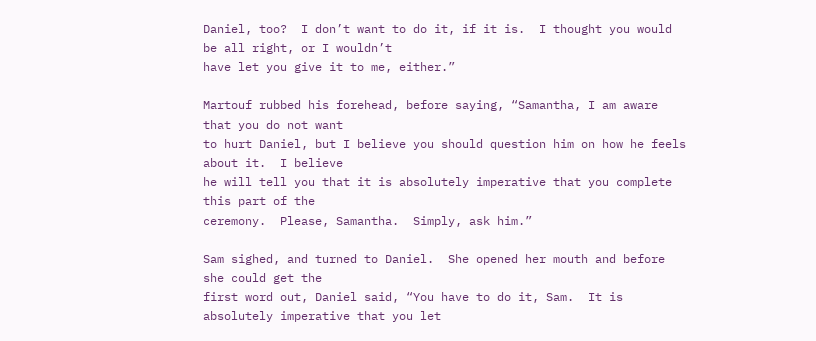Daniel, too?  I don’t want to do it, if it is.  I thought you would be all right, or I wouldn’t
have let you give it to me, either.”

Martouf rubbed his forehead, before saying, “Samantha, I am aware that you do not want
to hurt Daniel, but I believe you should question him on how he feels about it.  I believe
he will tell you that it is absolutely imperative that you complete this part of the
ceremony.  Please, Samantha.  Simply, ask him.”

Sam sighed, and turned to Daniel.  She opened her mouth and before she could get the
first word out, Daniel said, “You have to do it, Sam.  It is absolutely imperative that you let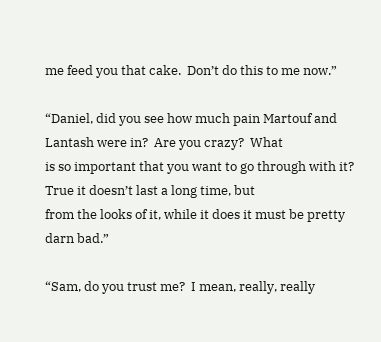me feed you that cake.  Don’t do this to me now.”

“Daniel, did you see how much pain Martouf and Lantash were in?  Are you crazy?  What
is so important that you want to go through with it?  True it doesn’t last a long time, but
from the looks of it, while it does it must be pretty darn bad.”

“Sam, do you trust me?  I mean, really, really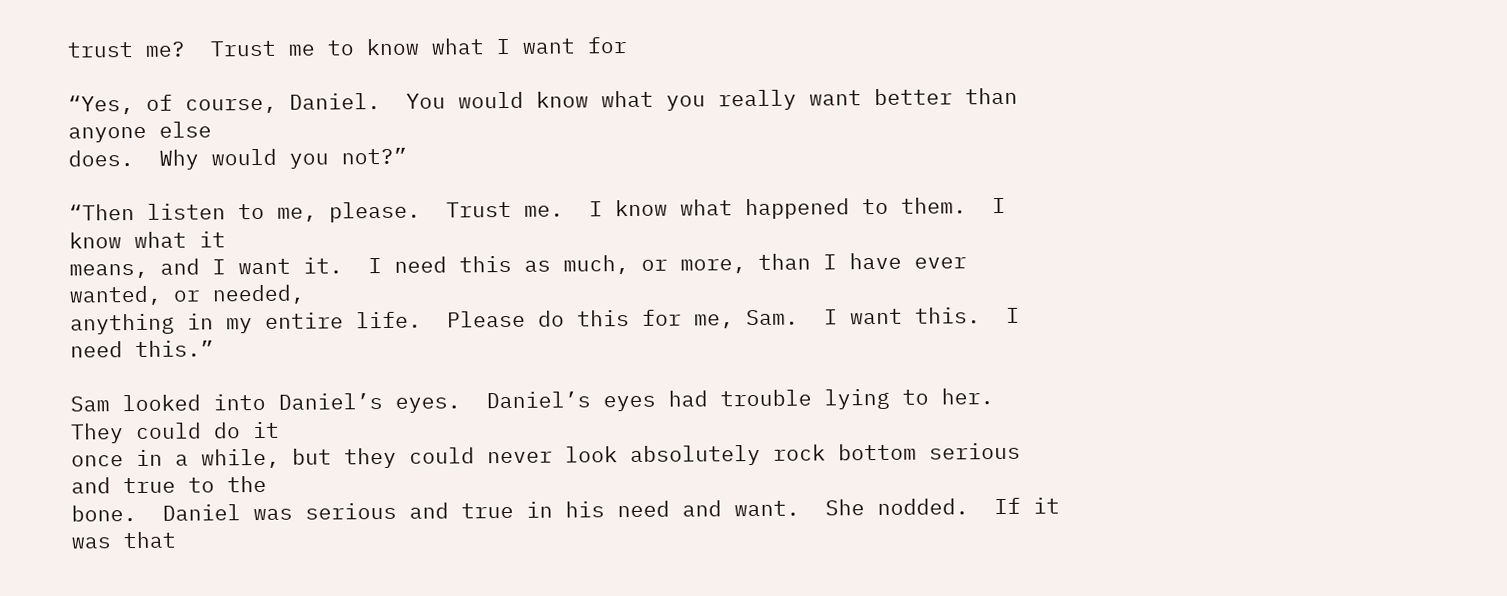trust me?  Trust me to know what I want for

“Yes, of course, Daniel.  You would know what you really want better than anyone else
does.  Why would you not?”

“Then listen to me, please.  Trust me.  I know what happened to them.  I know what it
means, and I want it.  I need this as much, or more, than I have ever wanted, or needed,
anything in my entire life.  Please do this for me, Sam.  I want this.  I need this.”

Sam looked into Daniel’s eyes.  Daniel’s eyes had trouble lying to her.  They could do it
once in a while, but they could never look absolutely rock bottom serious and true to the
bone.  Daniel was serious and true in his need and want.  She nodded.  If it was that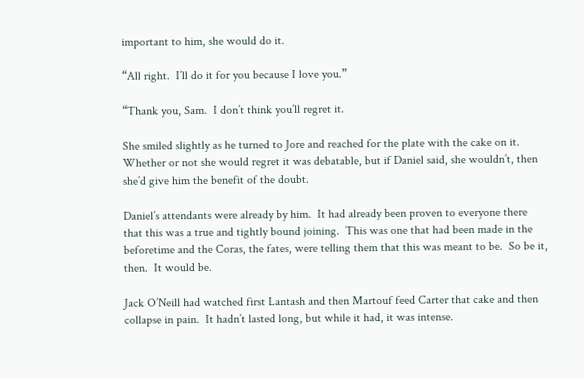important to him, she would do it.

“All right.  I’ll do it for you because I love you.”

“Thank you, Sam.  I don’t think you’ll regret it.

She smiled slightly as he turned to Jore and reached for the plate with the cake on it.
Whether or not she would regret it was debatable, but if Daniel said, she wouldn’t, then
she’d give him the benefit of the doubt.

Daniel’s attendants were already by him.  It had already been proven to everyone there
that this was a true and tightly bound joining.  This was one that had been made in the
beforetime and the Coras, the fates, were telling them that this was meant to be.  So be it,
then.  It would be.

Jack O’Neill had watched first Lantash and then Martouf feed Carter that cake and then
collapse in pain.  It hadn’t lasted long, but while it had, it was intense.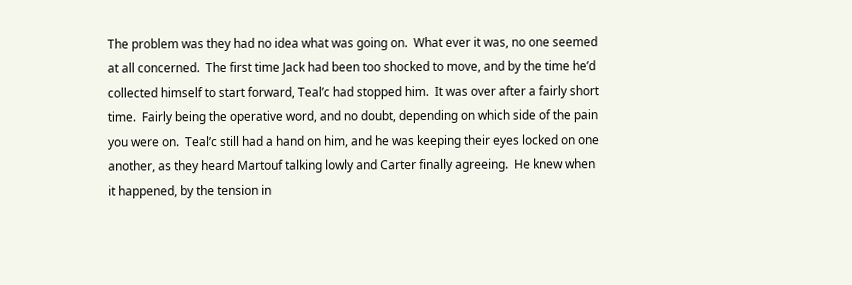The problem was they had no idea what was going on.  What ever it was, no one seemed
at all concerned.  The first time Jack had been too shocked to move, and by the time he’d
collected himself to start forward, Teal’c had stopped him.  It was over after a fairly short
time.  Fairly being the operative word, and no doubt, depending on which side of the pain
you were on.  Teal’c still had a hand on him, and he was keeping their eyes locked on one
another, as they heard Martouf talking lowly and Carter finally agreeing.  He knew when
it happened, by the tension in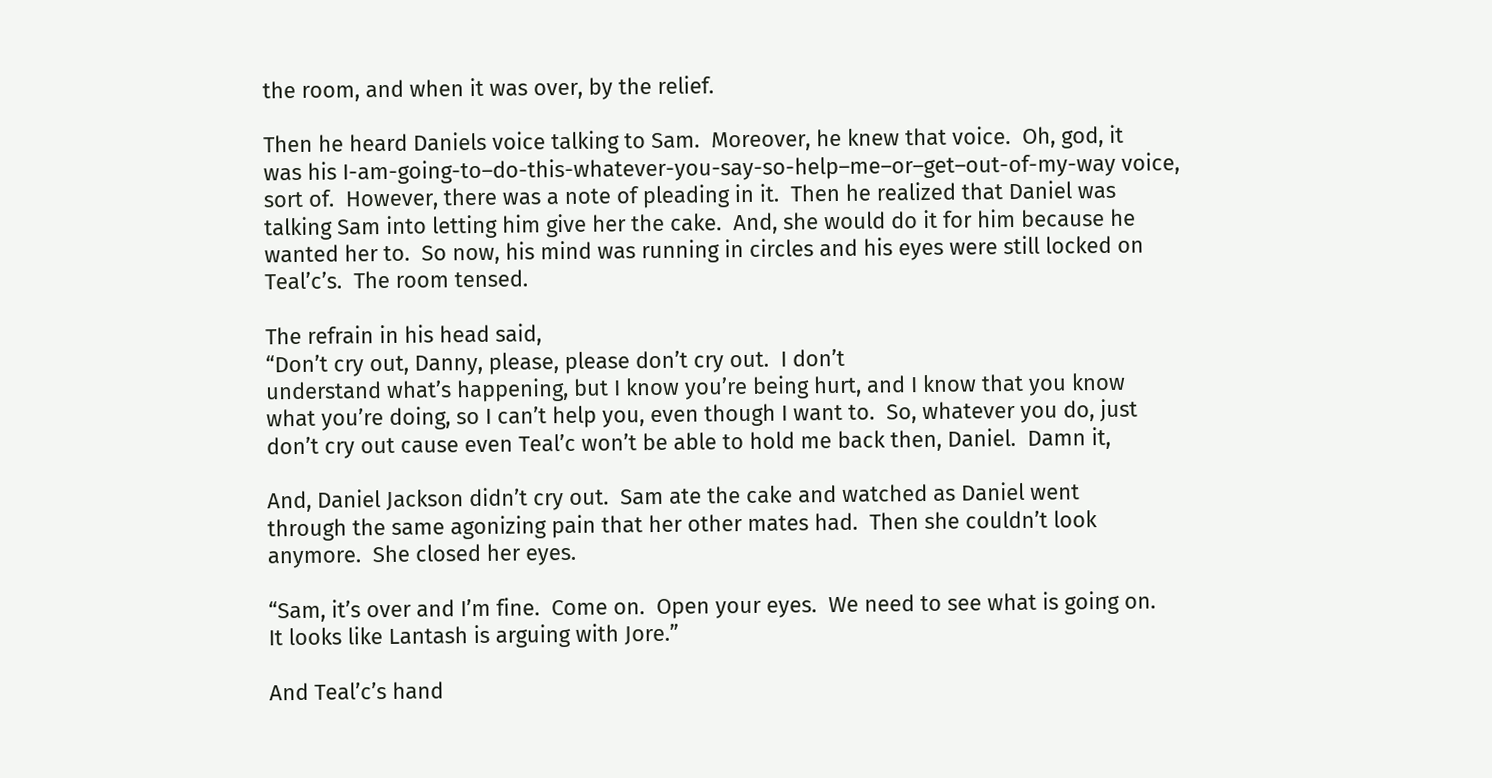the room, and when it was over, by the relief.

Then he heard Daniels voice talking to Sam.  Moreover, he knew that voice.  Oh, god, it
was his I-am-going-to–do-this-whatever-you-say-so-help–me–or–get–out-of-my-way voice,
sort of.  However, there was a note of pleading in it.  Then he realized that Daniel was
talking Sam into letting him give her the cake.  And, she would do it for him because he
wanted her to.  So now, his mind was running in circles and his eyes were still locked on
Teal’c’s.  The room tensed.

The refrain in his head said,
“Don’t cry out, Danny, please, please don’t cry out.  I don’t
understand what’s happening, but I know you’re being hurt, and I know that you know
what you’re doing, so I can’t help you, even though I want to.  So, whatever you do, just
don’t cry out cause even Teal’c won’t be able to hold me back then, Daniel.  Damn it,

And, Daniel Jackson didn’t cry out.  Sam ate the cake and watched as Daniel went
through the same agonizing pain that her other mates had.  Then she couldn’t look
anymore.  She closed her eyes.

“Sam, it’s over and I’m fine.  Come on.  Open your eyes.  We need to see what is going on.
It looks like Lantash is arguing with Jore.”

And Teal’c’s hand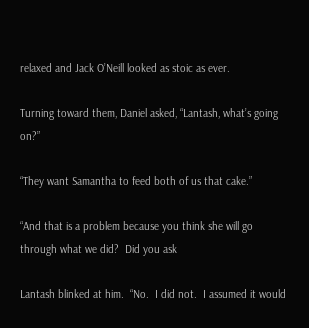relaxed and Jack O’Neill looked as stoic as ever.

Turning toward them, Daniel asked, “Lantash, what’s going on?”

“They want Samantha to feed both of us that cake.”

“And that is a problem because you think she will go through what we did?  Did you ask

Lantash blinked at him.  “No.  I did not.  I assumed it would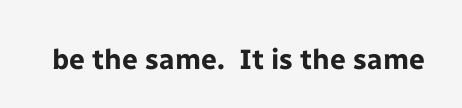be the same.  It is the same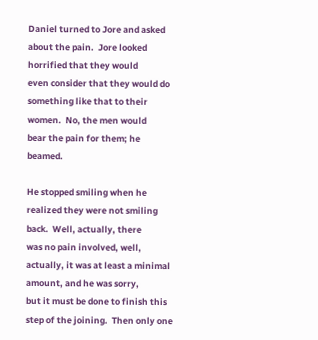Daniel turned to Jore and asked about the pain.  Jore looked horrified that they would
even consider that they would do something like that to their women.  No, the men would
bear the pain for them; he beamed.

He stopped smiling when he realized they were not smiling back.  Well, actually, there
was no pain involved, well, actually, it was at least a minimal amount, and he was sorry,
but it must be done to finish this step of the joining.  Then only one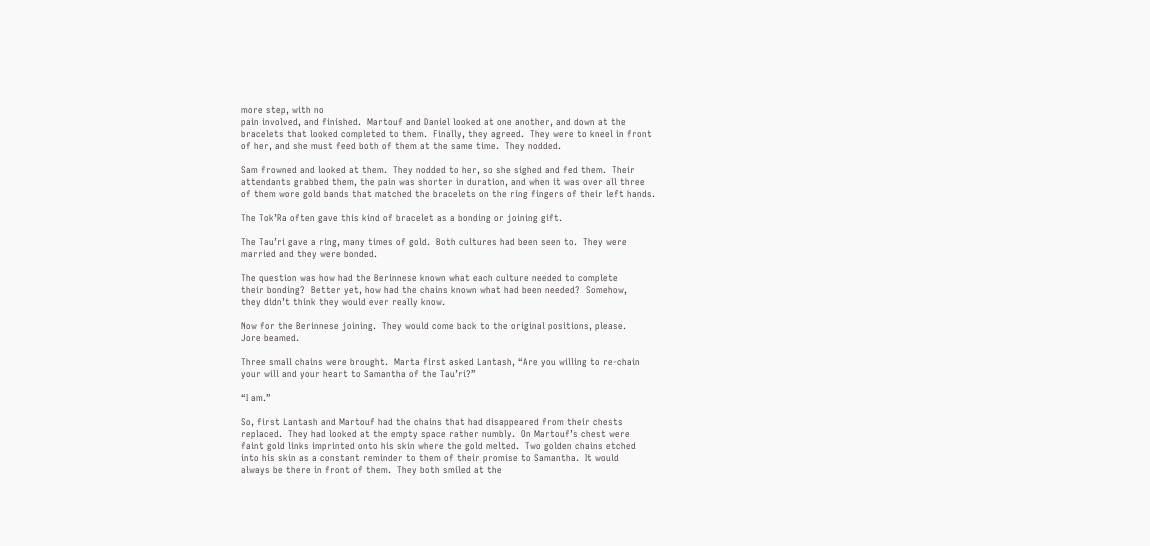more step, with no
pain involved, and finished.  Martouf and Daniel looked at one another, and down at the
bracelets that looked completed to them.  Finally, they agreed.  They were to kneel in front
of her, and she must feed both of them at the same time.  They nodded.

Sam frowned and looked at them.  They nodded to her, so she sighed and fed them.  Their
attendants grabbed them, the pain was shorter in duration, and when it was over all three
of them wore gold bands that matched the bracelets on the ring fingers of their left hands.

The Tok’Ra often gave this kind of bracelet as a bonding or joining gift.

The Tau’ri gave a ring, many times of gold.  Both cultures had been seen to.  They were
married and they were bonded.

The question was how had the Berinnese known what each culture needed to complete
their bonding?  Better yet, how had the chains known what had been needed?  Somehow,
they didn’t think they would ever really know.

Now for the Berinnese joining.  They would come back to the original positions, please.
Jore beamed.

Three small chains were brought.  Marta first asked Lantash, “Are you willing to re-chain
your will and your heart to Samantha of the Tau’ri?”

“I am.”

So, first Lantash and Martouf had the chains that had disappeared from their chests
replaced.  They had looked at the empty space rather numbly.  On Martouf’s chest were
faint gold links imprinted onto his skin where the gold melted.  Two golden chains etched
into his skin as a constant reminder to them of their promise to Samantha.  It would
always be there in front of them.  They both smiled at the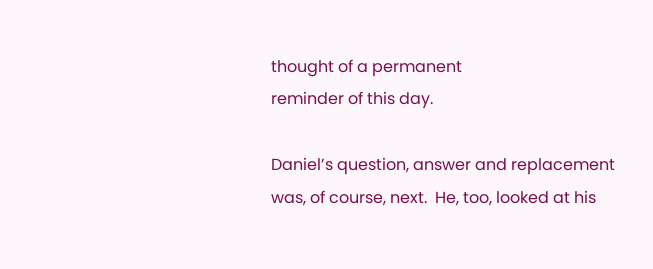thought of a permanent
reminder of this day.

Daniel’s question, answer and replacement was, of course, next.  He, too, looked at his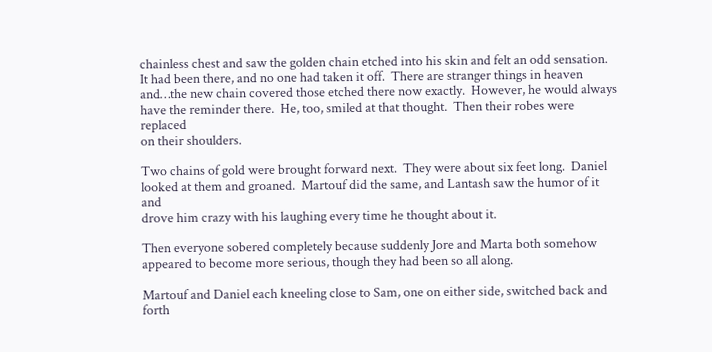chainless chest and saw the golden chain etched into his skin and felt an odd sensation.
It had been there, and no one had taken it off.  There are stranger things in heaven
and…the new chain covered those etched there now exactly.  However, he would always
have the reminder there.  He, too, smiled at that thought.  Then their robes were replaced
on their shoulders.

Two chains of gold were brought forward next.  They were about six feet long.  Daniel
looked at them and groaned.  Martouf did the same, and Lantash saw the humor of it and
drove him crazy with his laughing every time he thought about it.

Then everyone sobered completely because suddenly Jore and Marta both somehow
appeared to become more serious, though they had been so all along.

Martouf and Daniel each kneeling close to Sam, one on either side, switched back and
forth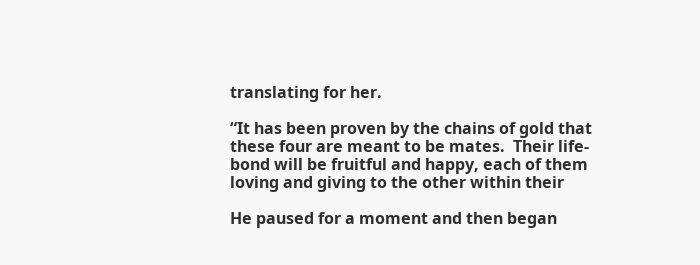translating for her.

“It has been proven by the chains of gold that these four are meant to be mates.  Their life-
bond will be fruitful and happy, each of them loving and giving to the other within their

He paused for a moment and then began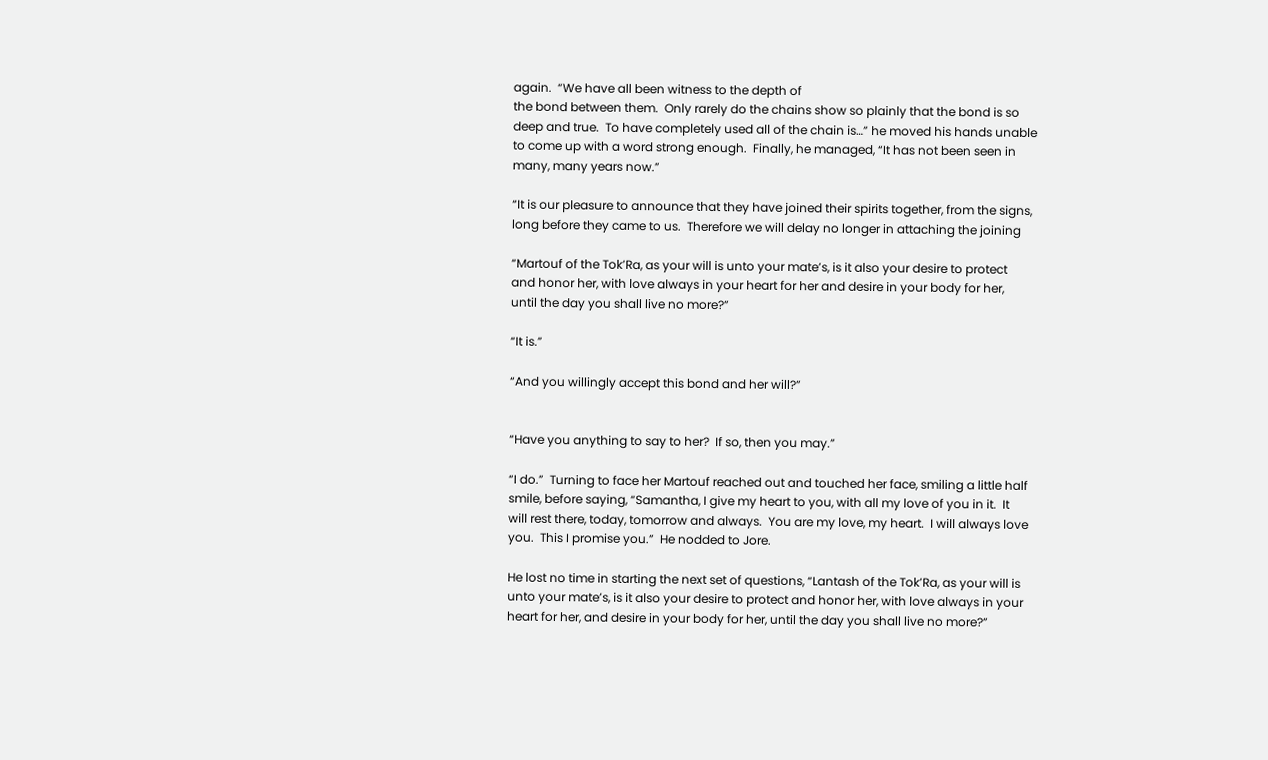again.  “We have all been witness to the depth of
the bond between them.  Only rarely do the chains show so plainly that the bond is so
deep and true.  To have completely used all of the chain is…” he moved his hands unable
to come up with a word strong enough.  Finally, he managed, “It has not been seen in
many, many years now.”

“It is our pleasure to announce that they have joined their spirits together, from the signs,
long before they came to us.  Therefore we will delay no longer in attaching the joining

“Martouf of the Tok’Ra, as your will is unto your mate’s, is it also your desire to protect
and honor her, with love always in your heart for her and desire in your body for her,
until the day you shall live no more?”

“It is.”

“And you willingly accept this bond and her will?”


“Have you anything to say to her?  If so, then you may.”

“I do.”  Turning to face her Martouf reached out and touched her face, smiling a little half
smile, before saying, “Samantha, I give my heart to you, with all my love of you in it.  It
will rest there, today, tomorrow and always.  You are my love, my heart.  I will always love
you.  This I promise you.”  He nodded to Jore.

He lost no time in starting the next set of questions, “Lantash of the Tok’Ra, as your will is
unto your mate’s, is it also your desire to protect and honor her, with love always in your
heart for her, and desire in your body for her, until the day you shall live no more?”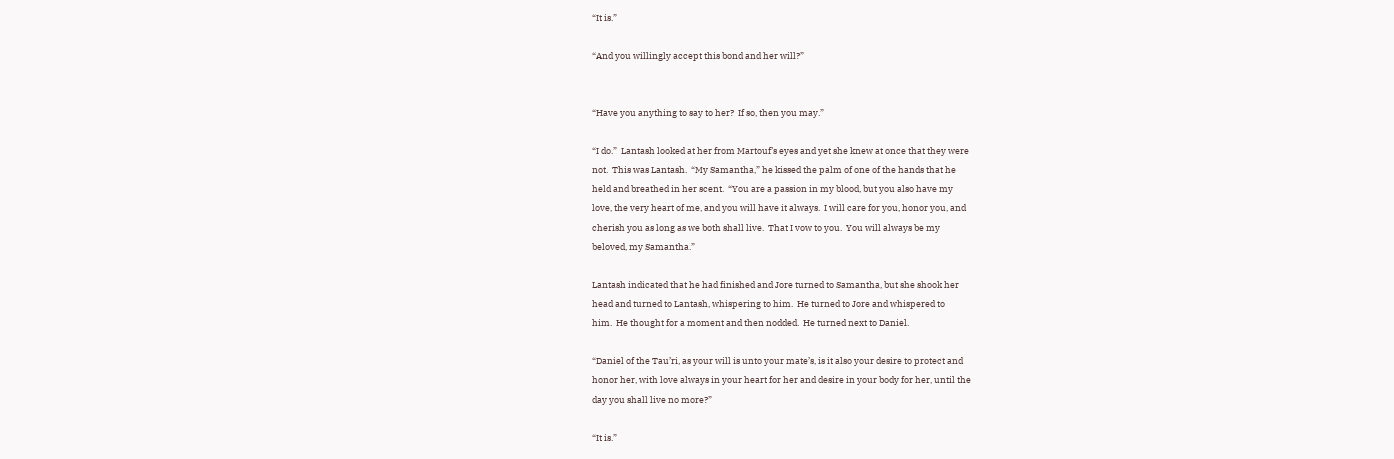“It is.”

“And you willingly accept this bond and her will?”


“Have you anything to say to her?  If so, then you may.”

“I do.”  Lantash looked at her from Martouf’s eyes and yet she knew at once that they were
not.  This was Lantash.  “My Samantha,” he kissed the palm of one of the hands that he
held and breathed in her scent.  “You are a passion in my blood, but you also have my
love, the very heart of me, and you will have it always.  I will care for you, honor you, and
cherish you as long as we both shall live.  That I vow to you.  You will always be my
beloved, my Samantha.”

Lantash indicated that he had finished and Jore turned to Samantha, but she shook her
head and turned to Lantash, whispering to him.  He turned to Jore and whispered to
him.  He thought for a moment and then nodded.  He turned next to Daniel.

“Daniel of the Tau’ri, as your will is unto your mate’s, is it also your desire to protect and
honor her, with love always in your heart for her and desire in your body for her, until the
day you shall live no more?”

“It is.”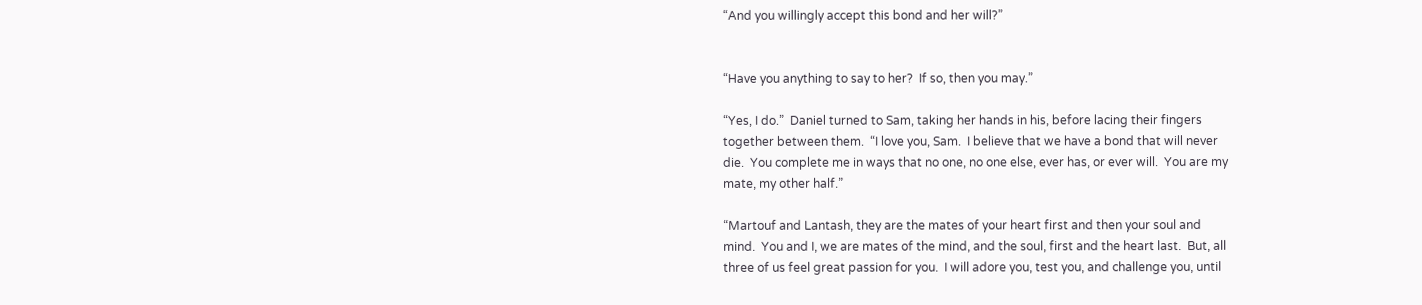“And you willingly accept this bond and her will?”


“Have you anything to say to her?  If so, then you may.”

“Yes, I do.”  Daniel turned to Sam, taking her hands in his, before lacing their fingers
together between them.  “I love you, Sam.  I believe that we have a bond that will never
die.  You complete me in ways that no one, no one else, ever has, or ever will.  You are my
mate, my other half.”

“Martouf and Lantash, they are the mates of your heart first and then your soul and
mind.  You and I, we are mates of the mind, and the soul, first and the heart last.  But, all
three of us feel great passion for you.  I will adore you, test you, and challenge you, until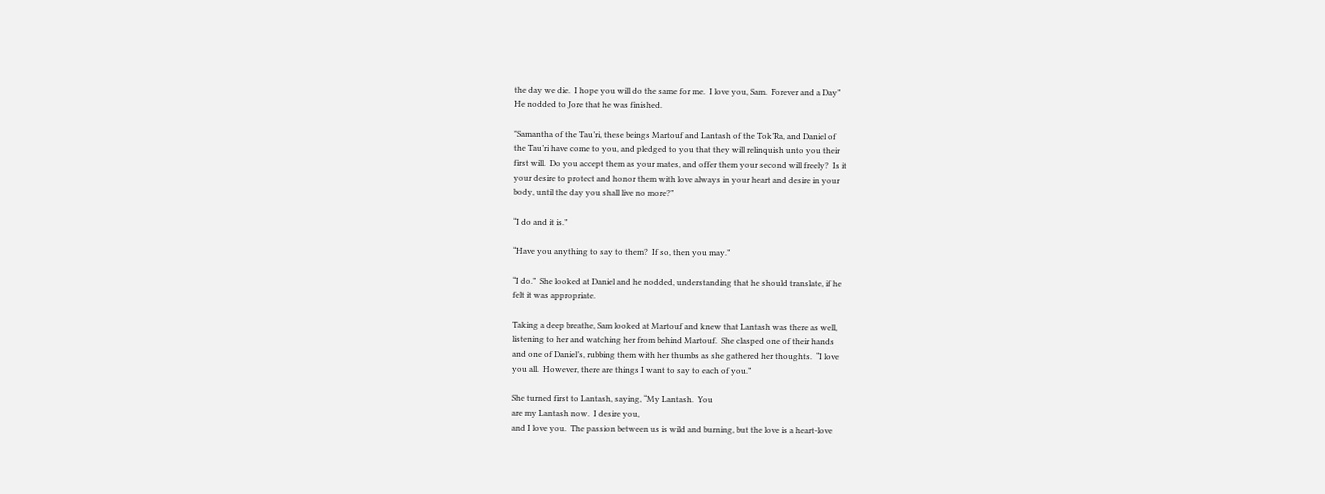the day we die.  I hope you will do the same for me.  I love you, Sam.  Forever and a Day”
He nodded to Jore that he was finished.

"Samantha of the Tau’ri, these beings Martouf and Lantash of the Tok’Ra, and Daniel of
the Tau’ri have come to you, and pledged to you that they will relinquish unto you their
first will.  Do you accept them as your mates, and offer them your second will freely?  Is it
your desire to protect and honor them with love always in your heart and desire in your
body, until the day you shall live no more?”

“I do and it is.”

“Have you anything to say to them?  If so, then you may.”

“I do.”  She looked at Daniel and he nodded, understanding that he should translate, if he
felt it was appropriate.

Taking a deep breathe, Sam looked at Martouf and knew that Lantash was there as well,
listening to her and watching her from behind Martouf.  She clasped one of their hands
and one of Daniel’s, rubbing them with her thumbs as she gathered her thoughts.  “I love
you all.  However, there are things I want to say to each of you.”

She turned first to Lantash, saying, “My Lantash.  You
are my Lantash now.  I desire you,
and I love you.  The passion between us is wild and burning, but the love is a heart-love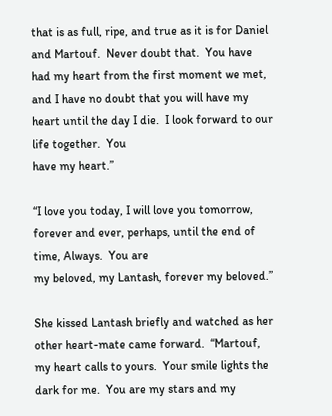that is as full, ripe, and true as it is for Daniel and Martouf.  Never doubt that.  You have
had my heart from the first moment we met, and I have no doubt that you will have my
heart until the day I die.  I look forward to our life together.  You
have my heart.”

“I love you today, I will love you tomorrow, forever and ever, perhaps, until the end of
time, Always.  You are
my beloved, my Lantash, forever my beloved.”

She kissed Lantash briefly and watched as her other heart-mate came forward.  “Martouf,
my heart calls to yours.  Your smile lights the dark for me.  You are my stars and my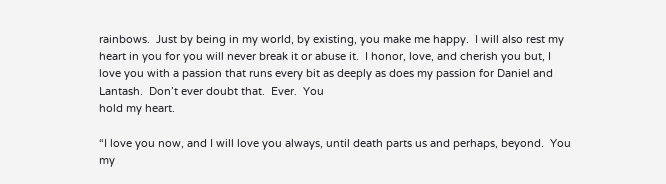rainbows.  Just by being in my world, by existing, you make me happy.  I will also rest my
heart in you for you will never break it or abuse it.  I honor, love, and cherish you but, I
love you with a passion that runs every bit as deeply as does my passion for Daniel and
Lantash.  Don’t ever doubt that.  Ever.  You
hold my heart.

“I love you now, and I will love you always, until death parts us and perhaps, beyond.  You
my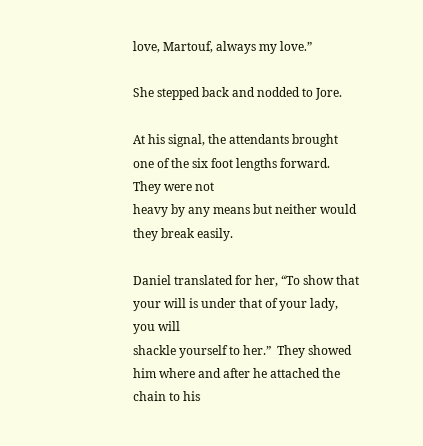love, Martouf, always my love.”

She stepped back and nodded to Jore.

At his signal, the attendants brought one of the six foot lengths forward.  They were not
heavy by any means but neither would they break easily.

Daniel translated for her, “To show that your will is under that of your lady, you will
shackle yourself to her.”  They showed him where and after he attached the chain to his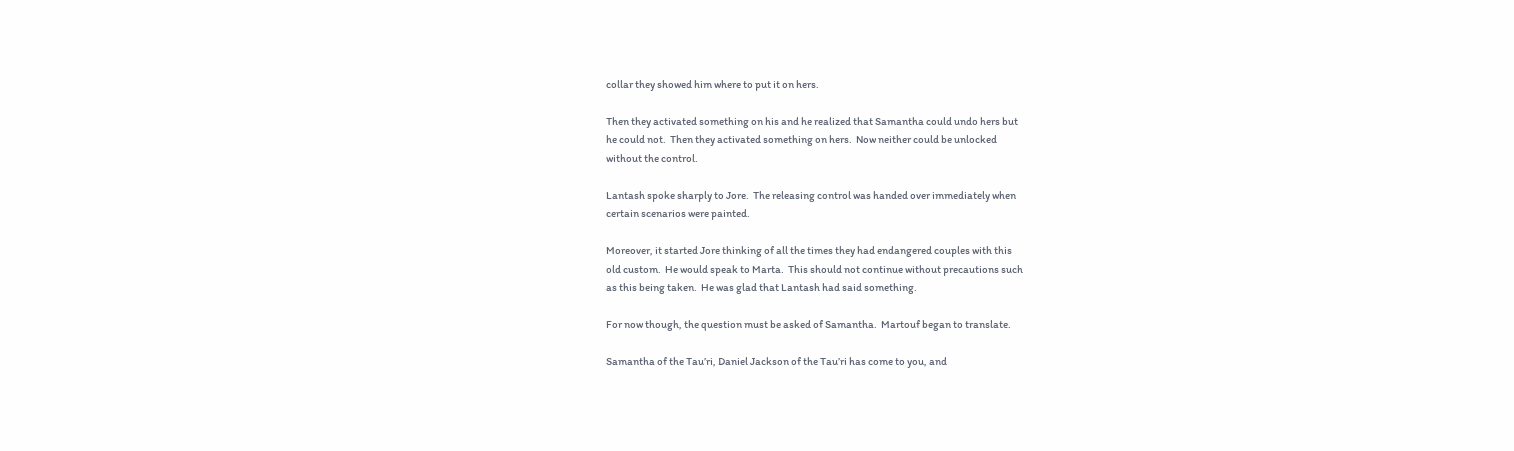collar they showed him where to put it on hers.

Then they activated something on his and he realized that Samantha could undo hers but
he could not.  Then they activated something on hers.  Now neither could be unlocked
without the control.

Lantash spoke sharply to Jore.  The releasing control was handed over immediately when
certain scenarios were painted.

Moreover, it started Jore thinking of all the times they had endangered couples with this
old custom.  He would speak to Marta.  This should not continue without precautions such
as this being taken.  He was glad that Lantash had said something.

For now though, the question must be asked of Samantha.  Martouf began to translate.

Samantha of the Tau’ri, Daniel Jackson of the Tau’ri has come to you, and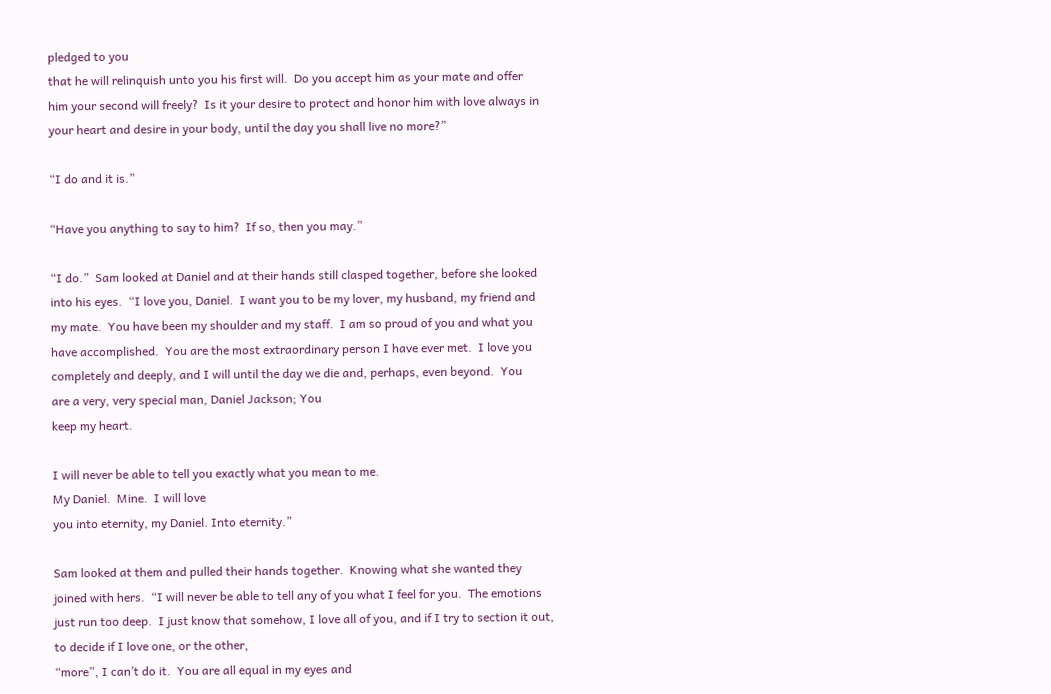pledged to you
that he will relinquish unto you his first will.  Do you accept him as your mate and offer
him your second will freely?  Is it your desire to protect and honor him with love always in
your heart and desire in your body, until the day you shall live no more?”

“I do and it is.”

“Have you anything to say to him?  If so, then you may.”

“I do.”  Sam looked at Daniel and at their hands still clasped together, before she looked
into his eyes.  “I love you, Daniel.  I want you to be my lover, my husband, my friend and
my mate.  You have been my shoulder and my staff.  I am so proud of you and what you
have accomplished.  You are the most extraordinary person I have ever met.  I love you
completely and deeply, and I will until the day we die and, perhaps, even beyond.  You
are a very, very special man, Daniel Jackson; You
keep my heart.

I will never be able to tell you exactly what you mean to me.
My Daniel.  Mine.  I will love
you into eternity, my Daniel. Into eternity.”

Sam looked at them and pulled their hands together.  Knowing what she wanted they
joined with hers.  “I will never be able to tell any of you what I feel for you.  The emotions
just run too deep.  I just know that somehow, I love all of you, and if I try to section it out,
to decide if I love one, or the other,
“more”, I can’t do it.  You are all equal in my eyes and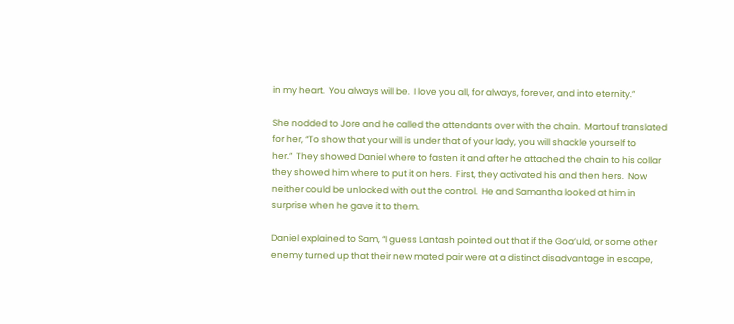in my heart.  You always will be.  I love you all, for always, forever, and into eternity.”

She nodded to Jore and he called the attendants over with the chain.  Martouf translated
for her, “To show that your will is under that of your lady, you will shackle yourself to
her.”  They showed Daniel where to fasten it and after he attached the chain to his collar
they showed him where to put it on hers.  First, they activated his and then hers.  Now
neither could be unlocked with out the control.  He and Samantha looked at him in
surprise when he gave it to them.

Daniel explained to Sam, “I guess Lantash pointed out that if the Goa’uld, or some other
enemy turned up that their new mated pair were at a distinct disadvantage in escape,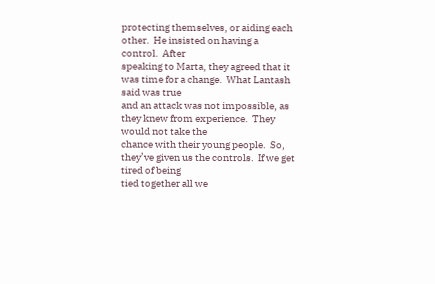protecting themselves, or aiding each other.  He insisted on having a control.  After
speaking to Marta, they agreed that it was time for a change.  What Lantash said was true
and an attack was not impossible, as they knew from experience.  They would not take the
chance with their young people.  So, they’ve given us the controls.  If we get tired of being
tied together all we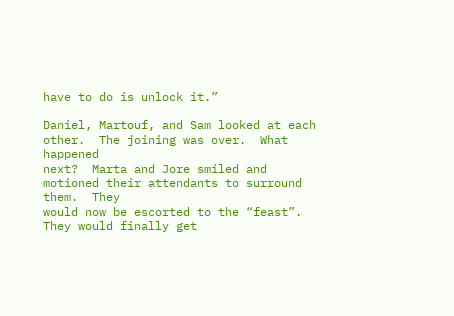have to do is unlock it.”

Daniel, Martouf, and Sam looked at each other.  The joining was over.  What happened
next?  Marta and Jore smiled and motioned their attendants to surround them.  They
would now be escorted to the “feast”.  They would finally get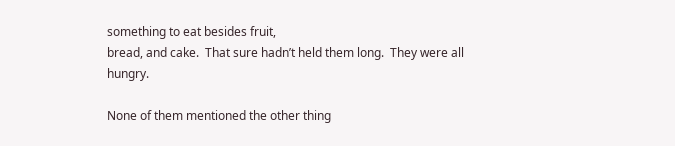something to eat besides fruit,
bread, and cake.  That sure hadn’t held them long.  They were all hungry.

None of them mentioned the other thing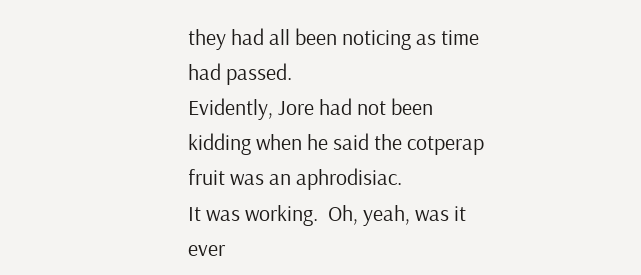they had all been noticing as time had passed.
Evidently, Jore had not been kidding when he said the cotperap fruit was an aphrodisiac.
It was working.  Oh, yeah, was it ever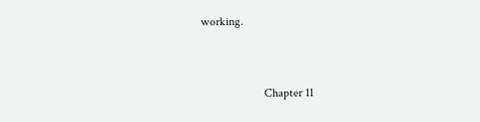working.


                     Chapter 11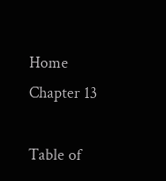Home                 Chapter 13

Table of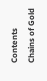Contents
Chains of Gold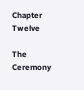Chapter Twelve

The Ceremony